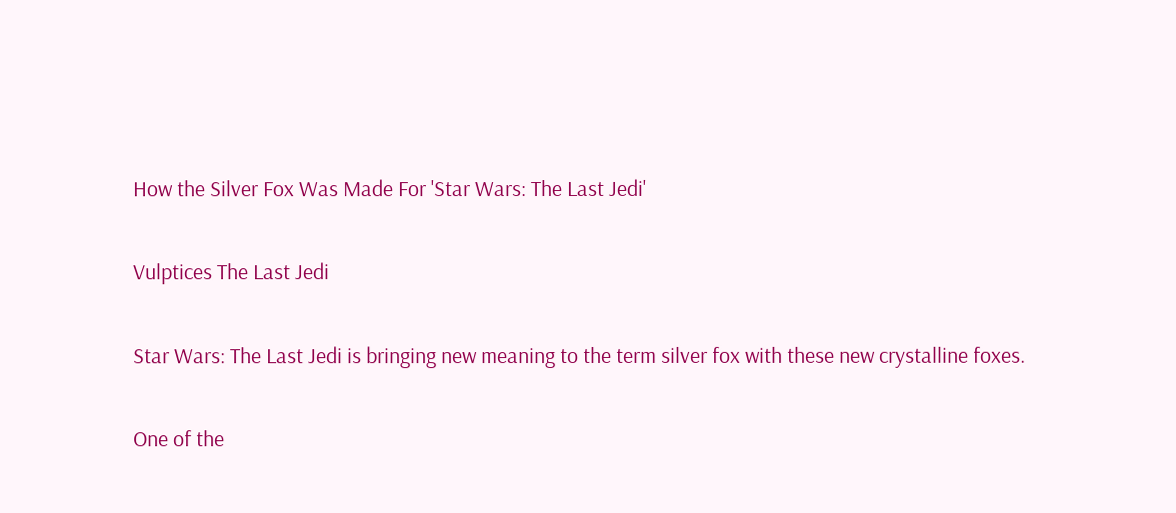How the Silver Fox Was Made For 'Star Wars: The Last Jedi'

Vulptices The Last Jedi

Star Wars: The Last Jedi is bringing new meaning to the term silver fox with these new crystalline foxes.

One of the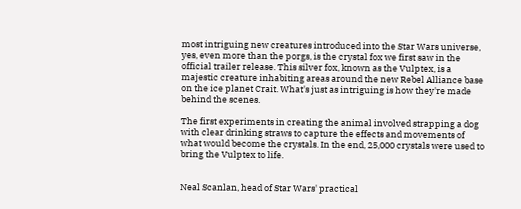most intriguing new creatures introduced into the Star Wars universe, yes, even more than the porgs, is the crystal fox we first saw in the official trailer release. This silver fox, known as the Vulptex, is a majestic creature inhabiting areas around the new Rebel Alliance base on the ice planet Crait. What's just as intriguing is how they're made behind the scenes.

The first experiments in creating the animal involved strapping a dog with clear drinking straws to capture the effects and movements of what would become the crystals. In the end, 25,000 crystals were used to bring the Vulptex to life.


Neal Scanlan, head of Star Wars' practical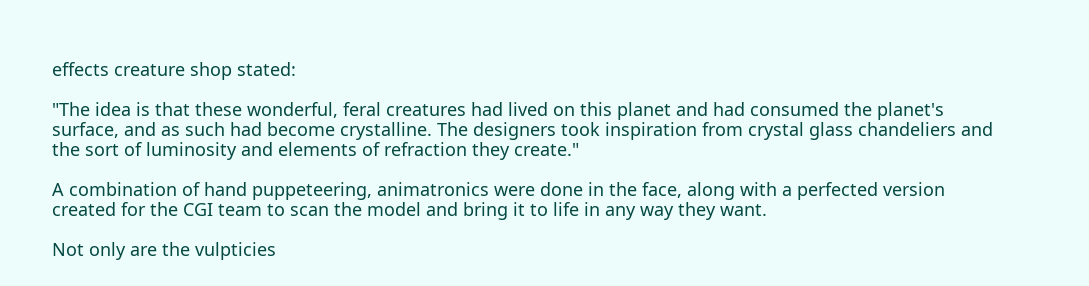effects creature shop stated:

"The idea is that these wonderful, feral creatures had lived on this planet and had consumed the planet's surface, and as such had become crystalline. The designers took inspiration from crystal glass chandeliers and the sort of luminosity and elements of refraction they create."

A combination of hand puppeteering, animatronics were done in the face, along with a perfected version created for the CGI team to scan the model and bring it to life in any way they want.

Not only are the vulpticies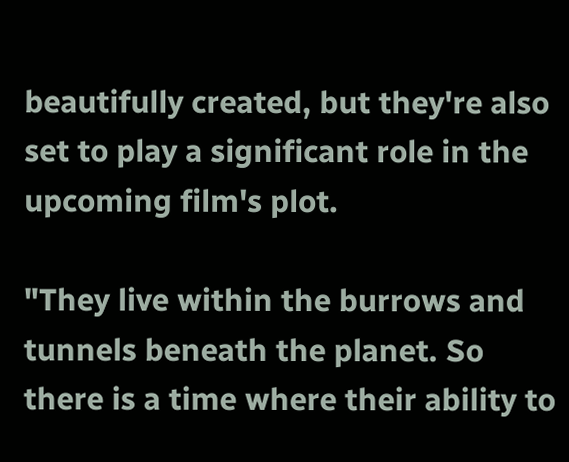beautifully created, but they're also set to play a significant role in the upcoming film's plot.

"They live within the burrows and tunnels beneath the planet. So there is a time where their ability to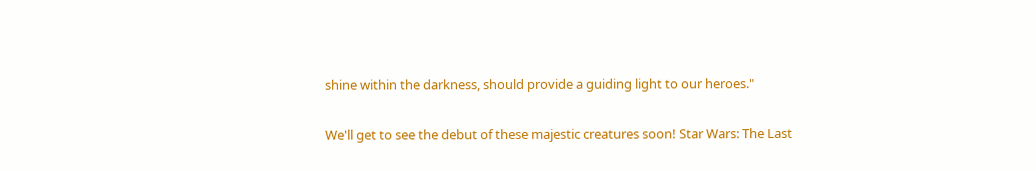shine within the darkness, should provide a guiding light to our heroes."

We'll get to see the debut of these majestic creatures soon! Star Wars: The Last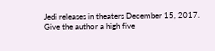Jedi releases in theaters December 15, 2017.
Give the author a high five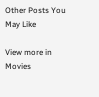Other Posts You May Like

View more in Movies